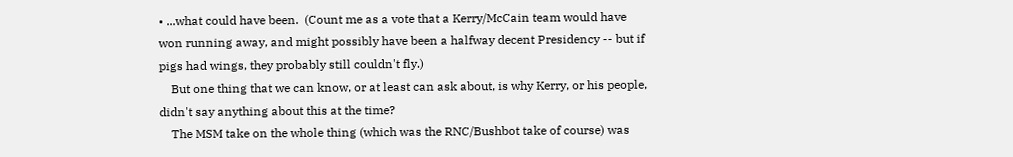• ...what could have been.  (Count me as a vote that a Kerry/McCain team would have won running away, and might possibly have been a halfway decent Presidency -- but if pigs had wings, they probably still couldn't fly.)
    But one thing that we can know, or at least can ask about, is why Kerry, or his people, didn't say anything about this at the time?
    The MSM take on the whole thing (which was the RNC/Bushbot take of course) was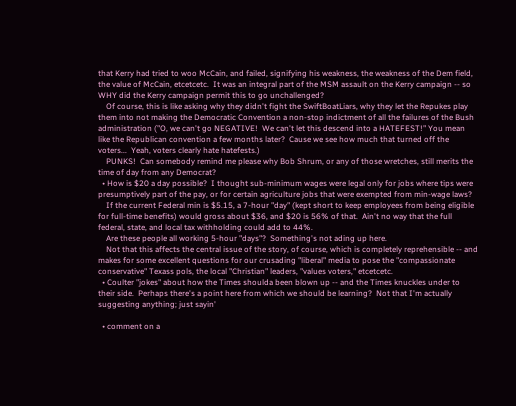that Kerry had tried to woo McCain, and failed, signifying his weakness, the weakness of the Dem field, the value of McCain, etcetcetc.  It was an integral part of the MSM assault on the Kerry campaign -- so WHY did the Kerry campaign permit this to go unchallenged?
    Of course, this is like asking why they didn't fight the SwiftBoatLiars, why they let the Repukes play them into not making the Democratic Convention a non-stop indictment of all the failures of the Bush administration ("O, we can't go NEGATIVE!  We can't let this descend into a HATEFEST!" You mean like the Republican convention a few months later?  Cause we see how much that turned off the voters...  Yeah, voters clearly hate hatefests.)
    PUNKS!  Can somebody remind me please why Bob Shrum, or any of those wretches, still merits the time of day from any Democrat?
  • How is $20 a day possible?  I thought sub-minimum wages were legal only for jobs where tips were presumptively part of the pay, or for certain agriculture jobs that were exempted from min-wage laws?
    If the current Federal min is $5.15, a 7-hour "day" (kept short to keep employees from being eligible for full-time benefits) would gross about $36, and $20 is 56% of that.  Ain't no way that the full federal, state, and local tax withholding could add to 44%.
    Are these people all working 5-hour "days"?  Something's not ading up here.
    Not that this affects the central issue of the story, of course, which is completely reprehensible -- and makes for some excellent questions for our crusading "liberal" media to pose the "compassionate conservative" Texass pols, the local "Christian" leaders, "values voters," etcetcetc.
  • Coulter "jokes" about how the Times shoulda been blown up -- and the Times knuckles under to their side.  Perhaps there's a point here from which we should be learning?  Not that I'm actually suggesting anything; just sayin'

  • comment on a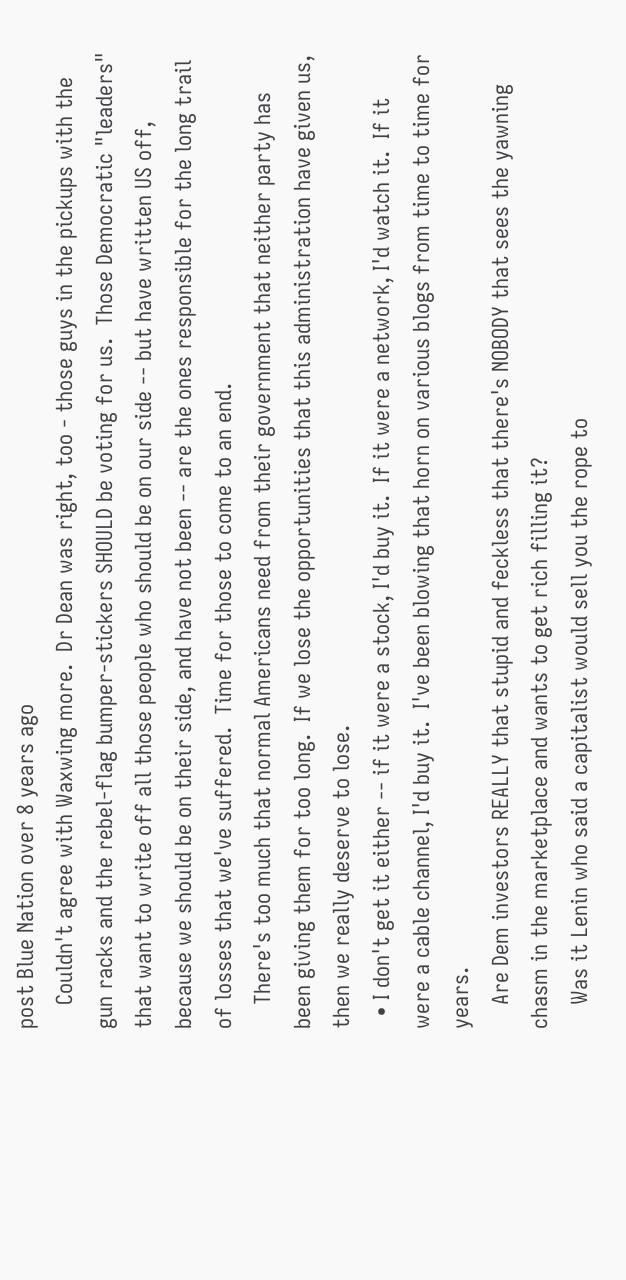post Blue Nation over 8 years ago
    Couldn't agree with Waxwing more.  Dr Dean was right, too - those guys in the pickups with the gun racks and the rebel-flag bumper-stickers SHOULD be voting for us.  Those Democratic "leaders" that want to write off all those people who should be on our side -- but have written US off, because we should be on their side, and have not been -- are the ones responsible for the long trail of losses that we've suffered.  Time for those to come to an end.
    There's too much that normal Americans need from their government that neither party has been giving them for too long.  If we lose the opportunities that this administration have given us, then we really deserve to lose.
  • I don't get it either -- if it were a stock, I'd buy it.  If it were a network, I'd watch it.  If it were a cable channel, I'd buy it.  I've been blowing that horn on various blogs from time to time for years.
    Are Dem investors REALLY that stupid and feckless that there's NOBODY that sees the yawning chasm in the marketplace and wants to get rich filling it?
    Was it Lenin who said a capitalist would sell you the rope to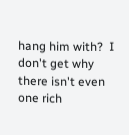hang him with?  I don't get why there isn't even one rich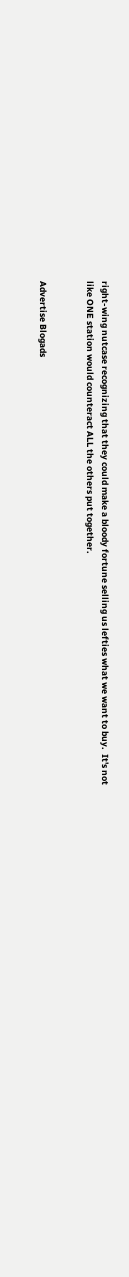right-wing nutcase recognizing that they could make a bloody fortune selling us lefties what we want to buy.  It's not like ONE station would counteract ALL the others put together.


Advertise Blogads